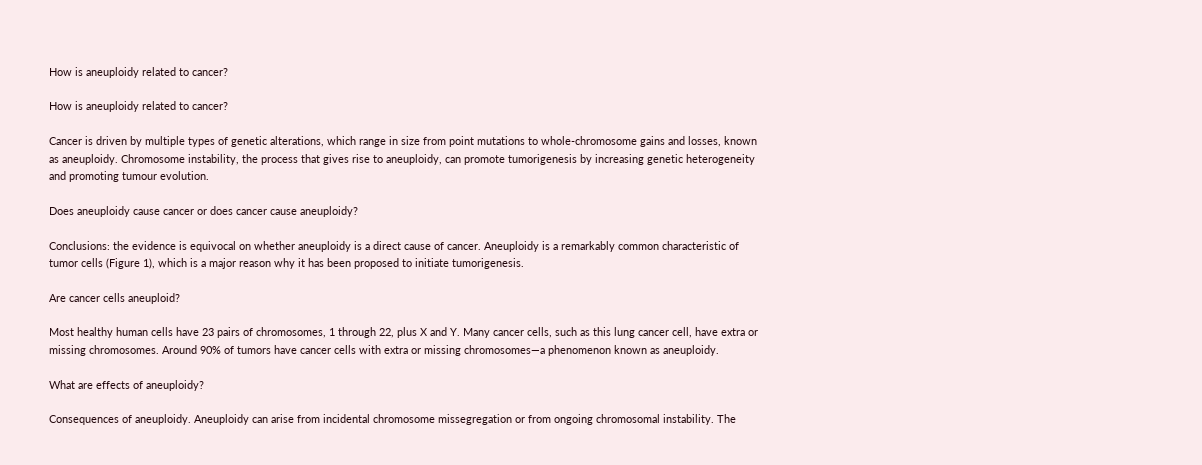How is aneuploidy related to cancer?

How is aneuploidy related to cancer?

Cancer is driven by multiple types of genetic alterations, which range in size from point mutations to whole-chromosome gains and losses, known as aneuploidy. Chromosome instability, the process that gives rise to aneuploidy, can promote tumorigenesis by increasing genetic heterogeneity and promoting tumour evolution.

Does aneuploidy cause cancer or does cancer cause aneuploidy?

Conclusions: the evidence is equivocal on whether aneuploidy is a direct cause of cancer. Aneuploidy is a remarkably common characteristic of tumor cells (Figure 1), which is a major reason why it has been proposed to initiate tumorigenesis.

Are cancer cells aneuploid?

Most healthy human cells have 23 pairs of chromosomes, 1 through 22, plus X and Y. Many cancer cells, such as this lung cancer cell, have extra or missing chromosomes. Around 90% of tumors have cancer cells with extra or missing chromosomes—a phenomenon known as aneuploidy.

What are effects of aneuploidy?

Consequences of aneuploidy. Aneuploidy can arise from incidental chromosome missegregation or from ongoing chromosomal instability. The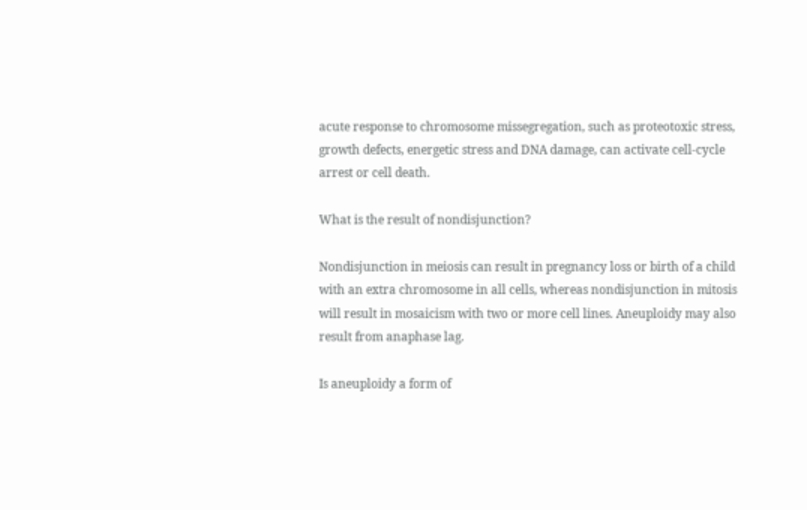acute response to chromosome missegregation, such as proteotoxic stress, growth defects, energetic stress and DNA damage, can activate cell-cycle arrest or cell death.

What is the result of nondisjunction?

Nondisjunction in meiosis can result in pregnancy loss or birth of a child with an extra chromosome in all cells, whereas nondisjunction in mitosis will result in mosaicism with two or more cell lines. Aneuploidy may also result from anaphase lag.

Is aneuploidy a form of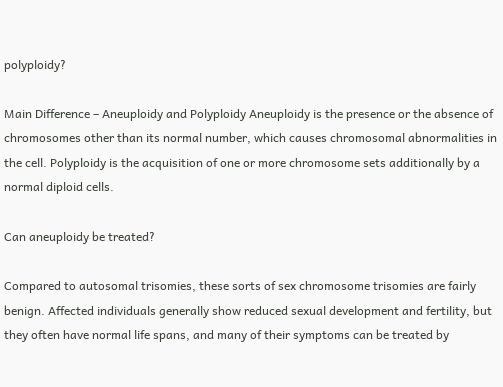polyploidy?

Main Difference – Aneuploidy and Polyploidy Aneuploidy is the presence or the absence of chromosomes other than its normal number, which causes chromosomal abnormalities in the cell. Polyploidy is the acquisition of one or more chromosome sets additionally by a normal diploid cells.

Can aneuploidy be treated?

Compared to autosomal trisomies, these sorts of sex chromosome trisomies are fairly benign. Affected individuals generally show reduced sexual development and fertility, but they often have normal life spans, and many of their symptoms can be treated by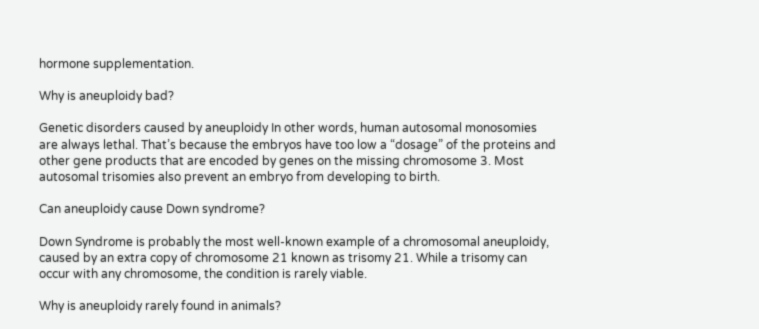hormone supplementation.

Why is aneuploidy bad?

Genetic disorders caused by aneuploidy In other words, human autosomal monosomies are always lethal. That’s because the embryos have too low a “dosage” of the proteins and other gene products that are encoded by genes on the missing chromosome 3. Most autosomal trisomies also prevent an embryo from developing to birth.

Can aneuploidy cause Down syndrome?

Down Syndrome is probably the most well-known example of a chromosomal aneuploidy, caused by an extra copy of chromosome 21 known as trisomy 21. While a trisomy can occur with any chromosome, the condition is rarely viable.

Why is aneuploidy rarely found in animals?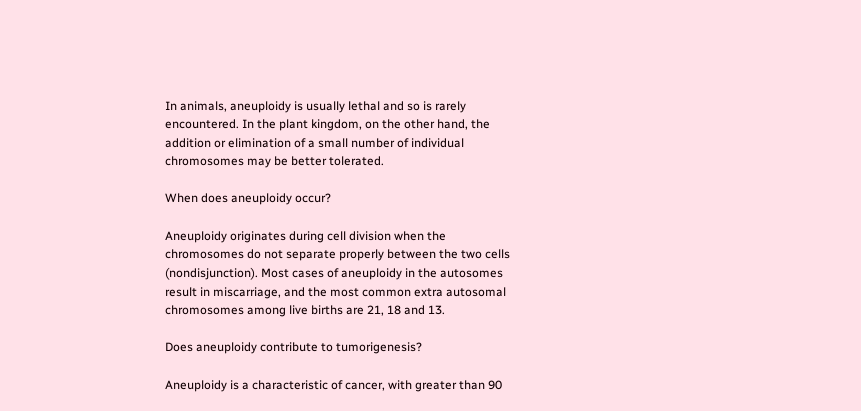In animals, aneuploidy is usually lethal and so is rarely encountered. In the plant kingdom, on the other hand, the addition or elimination of a small number of individual chromosomes may be better tolerated.

When does aneuploidy occur?

Aneuploidy originates during cell division when the chromosomes do not separate properly between the two cells (nondisjunction). Most cases of aneuploidy in the autosomes result in miscarriage, and the most common extra autosomal chromosomes among live births are 21, 18 and 13.

Does aneuploidy contribute to tumorigenesis?

Aneuploidy is a characteristic of cancer, with greater than 90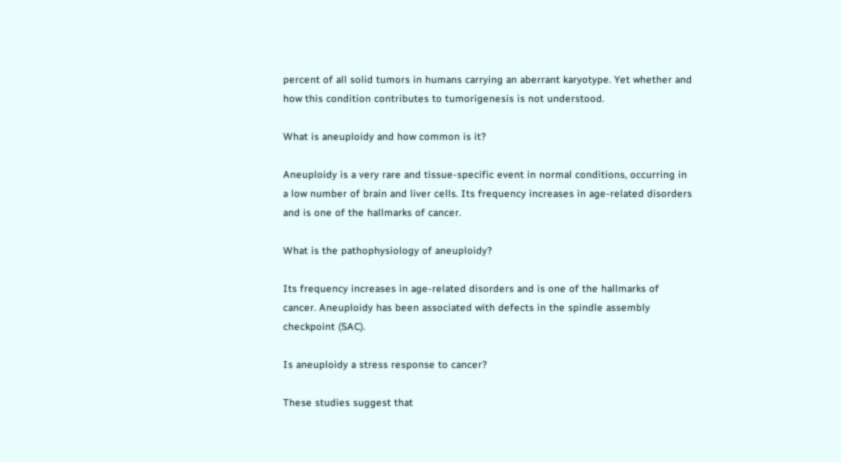percent of all solid tumors in humans carrying an aberrant karyotype. Yet whether and how this condition contributes to tumorigenesis is not understood.

What is aneuploidy and how common is it?

Aneuploidy is a very rare and tissue-specific event in normal conditions, occurring in a low number of brain and liver cells. Its frequency increases in age-related disorders and is one of the hallmarks of cancer.

What is the pathophysiology of aneuploidy?

Its frequency increases in age-related disorders and is one of the hallmarks of cancer. Aneuploidy has been associated with defects in the spindle assembly checkpoint (SAC).

Is aneuploidy a stress response to cancer?

These studies suggest that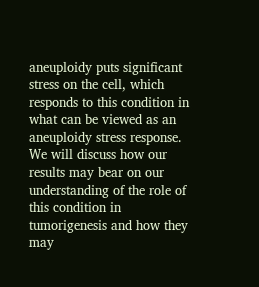aneuploidy puts significant stress on the cell, which responds to this condition in what can be viewed as an aneuploidy stress response. We will discuss how our results may bear on our understanding of the role of this condition in tumorigenesis and how they may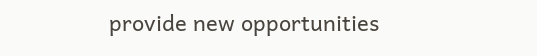provide new opportunities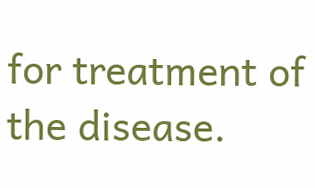for treatment of the disease.